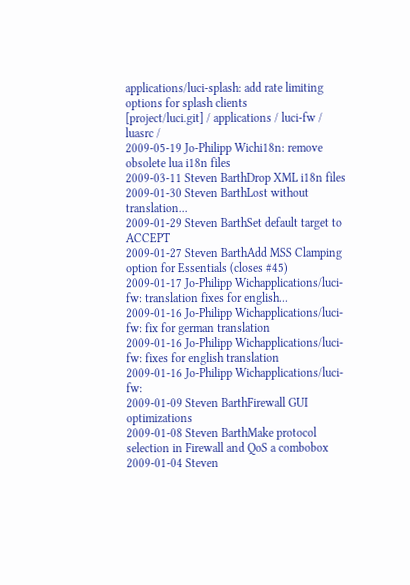applications/luci-splash: add rate limiting options for splash clients
[project/luci.git] / applications / luci-fw / luasrc /
2009-05-19 Jo-Philipp Wichi18n: remove obsolete lua i18n files
2009-03-11 Steven BarthDrop XML i18n files
2009-01-30 Steven BarthLost without translation...
2009-01-29 Steven BarthSet default target to ACCEPT
2009-01-27 Steven BarthAdd MSS Clamping option for Essentials (closes #45)
2009-01-17 Jo-Philipp Wichapplications/luci-fw: translation fixes for english...
2009-01-16 Jo-Philipp Wichapplications/luci-fw: fix for german translation
2009-01-16 Jo-Philipp Wichapplications/luci-fw: fixes for english translation
2009-01-16 Jo-Philipp Wichapplications/luci-fw:
2009-01-09 Steven BarthFirewall GUI optimizations
2009-01-08 Steven BarthMake protocol selection in Firewall and QoS a combobox
2009-01-04 Steven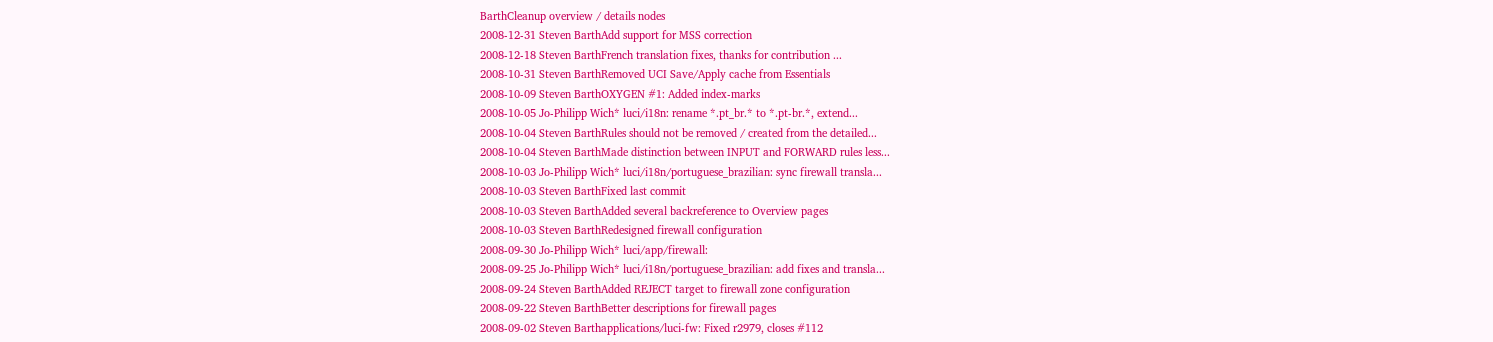BarthCleanup overview / details nodes
2008-12-31 Steven BarthAdd support for MSS correction
2008-12-18 Steven BarthFrench translation fixes, thanks for contribution ...
2008-10-31 Steven BarthRemoved UCI Save/Apply cache from Essentials
2008-10-09 Steven BarthOXYGEN #1: Added index-marks
2008-10-05 Jo-Philipp Wich* luci/i18n: rename *.pt_br.* to *.pt-br.*, extend...
2008-10-04 Steven BarthRules should not be removed / created from the detailed...
2008-10-04 Steven BarthMade distinction between INPUT and FORWARD rules less...
2008-10-03 Jo-Philipp Wich* luci/i18n/portuguese_brazilian: sync firewall transla...
2008-10-03 Steven BarthFixed last commit
2008-10-03 Steven BarthAdded several backreference to Overview pages
2008-10-03 Steven BarthRedesigned firewall configuration
2008-09-30 Jo-Philipp Wich* luci/app/firewall:
2008-09-25 Jo-Philipp Wich* luci/i18n/portuguese_brazilian: add fixes and transla...
2008-09-24 Steven BarthAdded REJECT target to firewall zone configuration
2008-09-22 Steven BarthBetter descriptions for firewall pages
2008-09-02 Steven Barthapplications/luci-fw: Fixed r2979, closes #112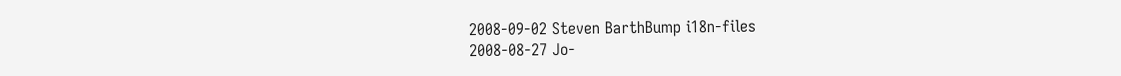2008-09-02 Steven BarthBump i18n-files
2008-08-27 Jo-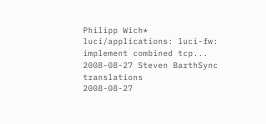Philipp Wich* luci/applications: luci-fw: implement combined tcp...
2008-08-27 Steven BarthSync translations
2008-08-27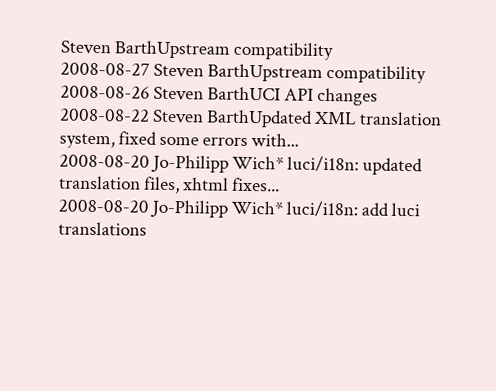Steven BarthUpstream compatibility
2008-08-27 Steven BarthUpstream compatibility
2008-08-26 Steven BarthUCI API changes
2008-08-22 Steven BarthUpdated XML translation system, fixed some errors with...
2008-08-20 Jo-Philipp Wich* luci/i18n: updated translation files, xhtml fixes...
2008-08-20 Jo-Philipp Wich* luci/i18n: add luci translations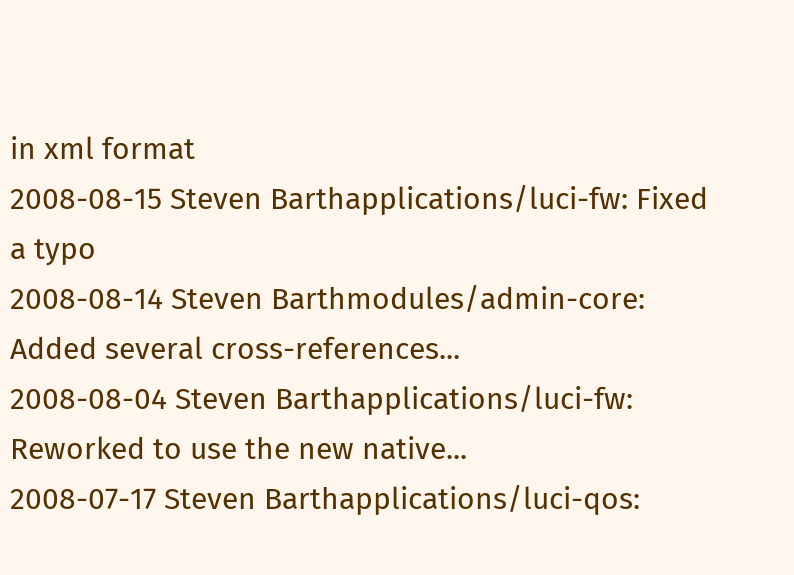in xml format
2008-08-15 Steven Barthapplications/luci-fw: Fixed a typo
2008-08-14 Steven Barthmodules/admin-core: Added several cross-references...
2008-08-04 Steven Barthapplications/luci-fw: Reworked to use the new native...
2008-07-17 Steven Barthapplications/luci-qos: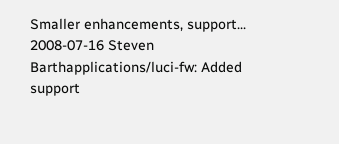Smaller enhancements, support...
2008-07-16 Steven Barthapplications/luci-fw: Added support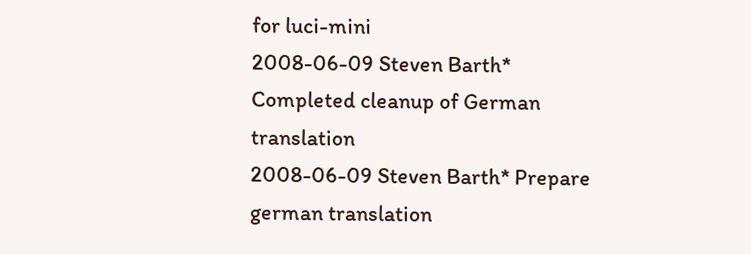for luci-mini
2008-06-09 Steven Barth* Completed cleanup of German translation
2008-06-09 Steven Barth* Prepare german translation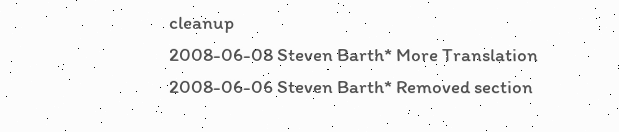cleanup
2008-06-08 Steven Barth* More Translation
2008-06-06 Steven Barth* Removed section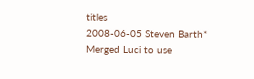titles
2008-06-05 Steven Barth* Merged Luci to use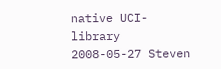native UCI-library
2008-05-27 Steven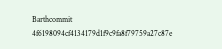Barthcommit 4f6198094cf4134179d1f9c9fa8f79759a27c87e